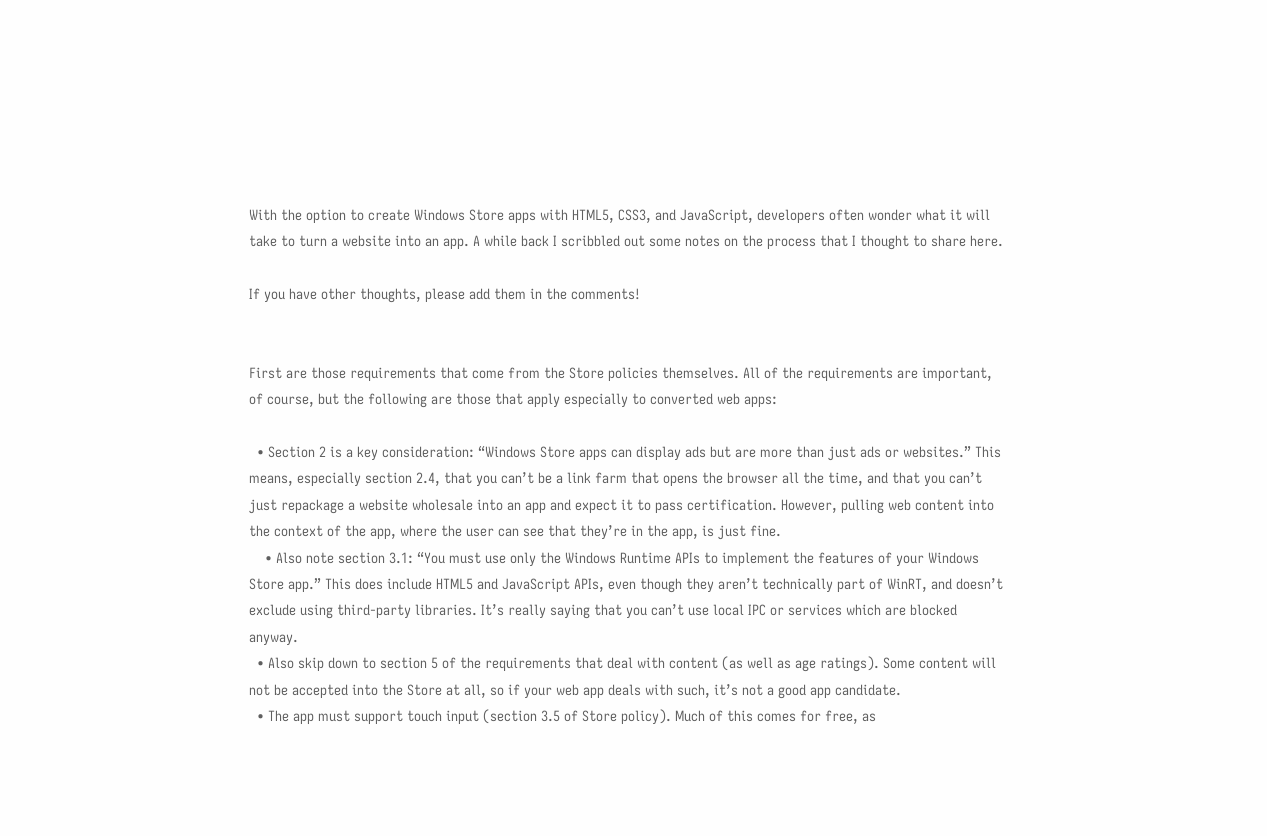With the option to create Windows Store apps with HTML5, CSS3, and JavaScript, developers often wonder what it will take to turn a website into an app. A while back I scribbled out some notes on the process that I thought to share here.

If you have other thoughts, please add them in the comments!


First are those requirements that come from the Store policies themselves. All of the requirements are important, of course, but the following are those that apply especially to converted web apps:

  • Section 2 is a key consideration: “Windows Store apps can display ads but are more than just ads or websites.” This means, especially section 2.4, that you can’t be a link farm that opens the browser all the time, and that you can’t just repackage a website wholesale into an app and expect it to pass certification. However, pulling web content into the context of the app, where the user can see that they’re in the app, is just fine.
    • Also note section 3.1: “You must use only the Windows Runtime APIs to implement the features of your Windows Store app.” This does include HTML5 and JavaScript APIs, even though they aren’t technically part of WinRT, and doesn’t exclude using third-party libraries. It’s really saying that you can’t use local IPC or services which are blocked anyway.
  • Also skip down to section 5 of the requirements that deal with content (as well as age ratings). Some content will not be accepted into the Store at all, so if your web app deals with such, it’s not a good app candidate.
  • The app must support touch input (section 3.5 of Store policy). Much of this comes for free, as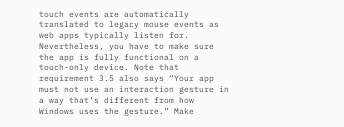touch events are automatically translated to legacy mouse events as web apps typically listen for. Nevertheless, you have to make sure the app is fully functional on a touch-only device. Note that requirement 3.5 also says “Your app must not use an interaction gesture in a way that’s different from how Windows uses the gesture.” Make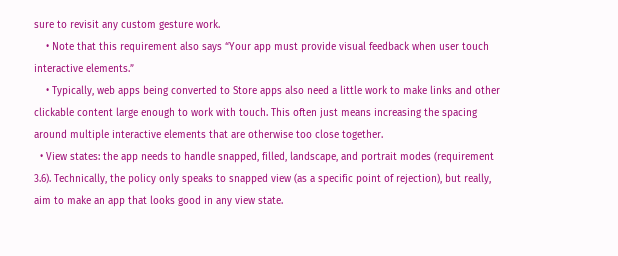sure to revisit any custom gesture work.
    • Note that this requirement also says “Your app must provide visual feedback when user touch interactive elements.”
    • Typically, web apps being converted to Store apps also need a little work to make links and other clickable content large enough to work with touch. This often just means increasing the spacing around multiple interactive elements that are otherwise too close together.
  • View states: the app needs to handle snapped, filled, landscape, and portrait modes (requirement 3.6). Technically, the policy only speaks to snapped view (as a specific point of rejection), but really, aim to make an app that looks good in any view state.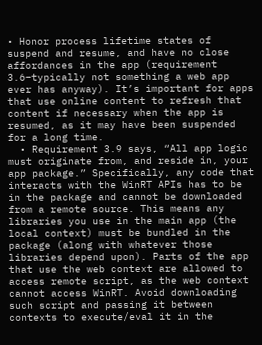• Honor process lifetime states of suspend and resume, and have no close affordances in the app (requirement 3.6–typically not something a web app ever has anyway). It’s important for apps that use online content to refresh that content if necessary when the app is resumed, as it may have been suspended for a long time.
  • Requirement 3.9 says, “All app logic must originate from, and reside in, your app package.” Specifically, any code that interacts with the WinRT APIs has to be in the package and cannot be downloaded from a remote source. This means any libraries you use in the main app (the local context) must be bundled in the package (along with whatever those libraries depend upon). Parts of the app that use the web context are allowed to access remote script, as the web context cannot access WinRT. Avoid downloading such script and passing it between contexts to execute/eval it in the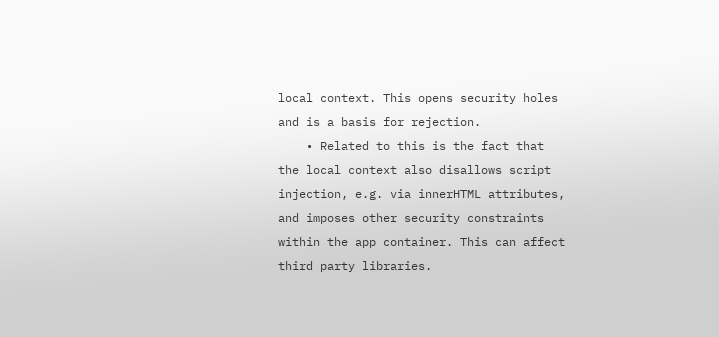local context. This opens security holes and is a basis for rejection.
    • Related to this is the fact that the local context also disallows script injection, e.g. via innerHTML attributes, and imposes other security constraints within the app container. This can affect third party libraries.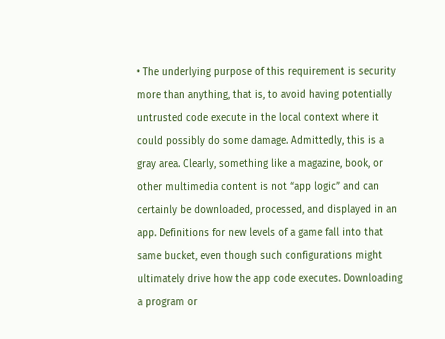• The underlying purpose of this requirement is security more than anything, that is, to avoid having potentially untrusted code execute in the local context where it could possibly do some damage. Admittedly, this is a gray area. Clearly, something like a magazine, book, or other multimedia content is not “app logic” and can certainly be downloaded, processed, and displayed in an app. Definitions for new levels of a game fall into that same bucket, even though such configurations might ultimately drive how the app code executes. Downloading a program or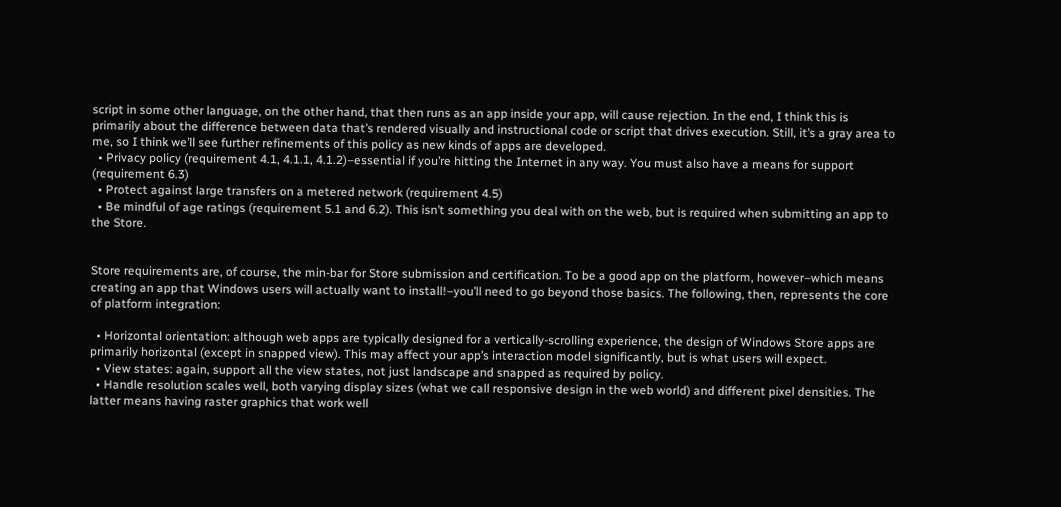script in some other language, on the other hand, that then runs as an app inside your app, will cause rejection. In the end, I think this is primarily about the difference between data that’s rendered visually and instructional code or script that drives execution. Still, it’s a gray area to me, so I think we’ll see further refinements of this policy as new kinds of apps are developed.
  • Privacy policy (requirement 4.1, 4.1.1, 4.1.2)–essential if you’re hitting the Internet in any way. You must also have a means for support (requirement 6.3)
  • Protect against large transfers on a metered network (requirement 4.5)
  • Be mindful of age ratings (requirement 5.1 and 6.2). This isn’t something you deal with on the web, but is required when submitting an app to the Store.


Store requirements are, of course, the min-bar for Store submission and certification. To be a good app on the platform, however–which means creating an app that Windows users will actually want to install!–you’ll need to go beyond those basics. The following, then, represents the core of platform integration:

  • Horizontal orientation: although web apps are typically designed for a vertically-scrolling experience, the design of Windows Store apps are primarily horizontal (except in snapped view). This may affect your app’s interaction model significantly, but is what users will expect.
  • View states: again, support all the view states, not just landscape and snapped as required by policy.
  • Handle resolution scales well, both varying display sizes (what we call responsive design in the web world) and different pixel densities. The latter means having raster graphics that work well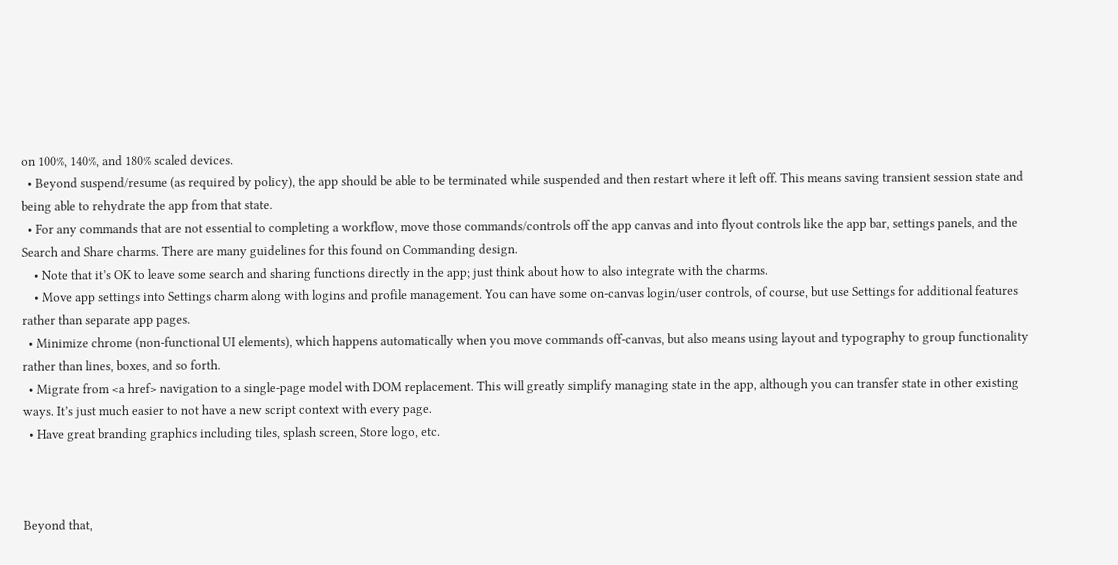on 100%, 140%, and 180% scaled devices.
  • Beyond suspend/resume (as required by policy), the app should be able to be terminated while suspended and then restart where it left off. This means saving transient session state and being able to rehydrate the app from that state.
  • For any commands that are not essential to completing a workflow, move those commands/controls off the app canvas and into flyout controls like the app bar, settings panels, and the Search and Share charms. There are many guidelines for this found on Commanding design.
    • Note that it’s OK to leave some search and sharing functions directly in the app; just think about how to also integrate with the charms.
    • Move app settings into Settings charm along with logins and profile management. You can have some on-canvas login/user controls, of course, but use Settings for additional features rather than separate app pages.
  • Minimize chrome (non-functional UI elements), which happens automatically when you move commands off-canvas, but also means using layout and typography to group functionality rather than lines, boxes, and so forth.
  • Migrate from <a href> navigation to a single-page model with DOM replacement. This will greatly simplify managing state in the app, although you can transfer state in other existing ways. It’s just much easier to not have a new script context with every page.
  • Have great branding graphics including tiles, splash screen, Store logo, etc.



Beyond that,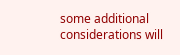some additional considerations will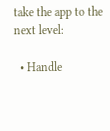take the app to the next level:

  • Handle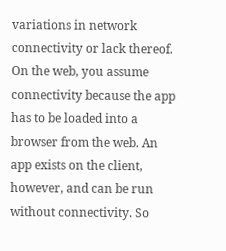variations in network connectivity or lack thereof. On the web, you assume connectivity because the app has to be loaded into a browser from the web. An app exists on the client, however, and can be run without connectivity. So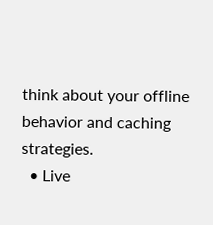think about your offline behavior and caching strategies.
  • Live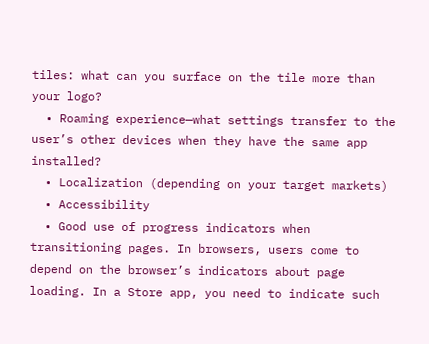tiles: what can you surface on the tile more than your logo?
  • Roaming experience—what settings transfer to the user’s other devices when they have the same app installed?
  • Localization (depending on your target markets)
  • Accessibility
  • Good use of progress indicators when transitioning pages. In browsers, users come to depend on the browser’s indicators about page loading. In a Store app, you need to indicate such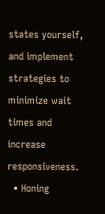states yourself, and implement strategies to minimize wait times and increase responsiveness.
  • Honing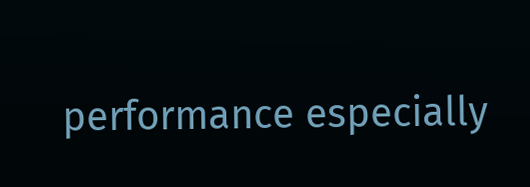performance especially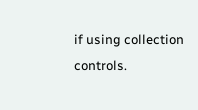if using collection controls.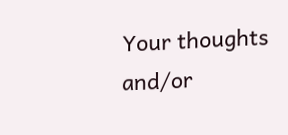Your thoughts and/or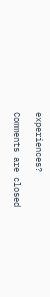experiences?

Comments are closed